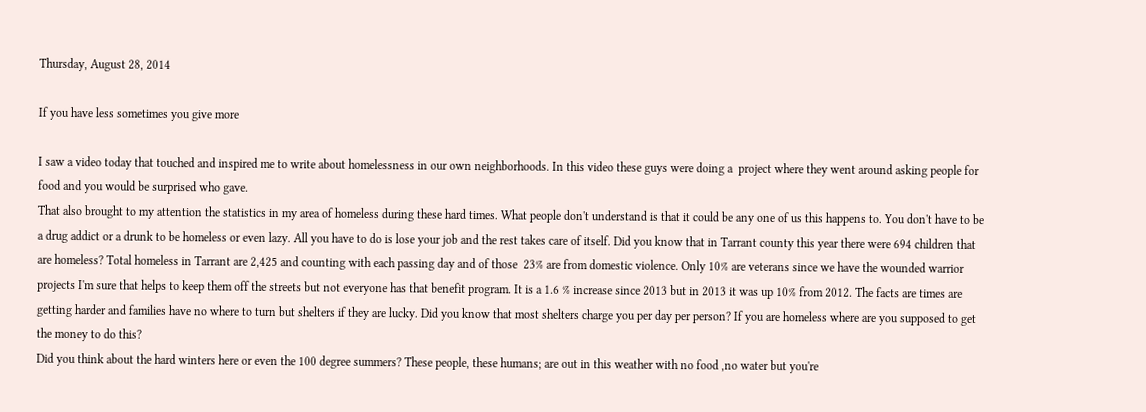Thursday, August 28, 2014

If you have less sometimes you give more

I saw a video today that touched and inspired me to write about homelessness in our own neighborhoods. In this video these guys were doing a  project where they went around asking people for food and you would be surprised who gave.
That also brought to my attention the statistics in my area of homeless during these hard times. What people don't understand is that it could be any one of us this happens to. You don't have to be a drug addict or a drunk to be homeless or even lazy. All you have to do is lose your job and the rest takes care of itself. Did you know that in Tarrant county this year there were 694 children that are homeless? Total homeless in Tarrant are 2,425 and counting with each passing day and of those  23% are from domestic violence. Only 10% are veterans since we have the wounded warrior projects I'm sure that helps to keep them off the streets but not everyone has that benefit program. It is a 1.6 % increase since 2013 but in 2013 it was up 10% from 2012. The facts are times are getting harder and families have no where to turn but shelters if they are lucky. Did you know that most shelters charge you per day per person? If you are homeless where are you supposed to get the money to do this?
Did you think about the hard winters here or even the 100 degree summers? These people, these humans; are out in this weather with no food ,no water but you're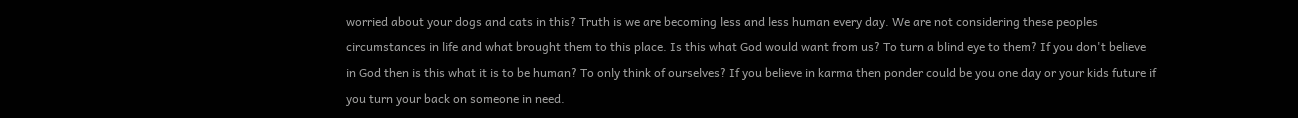worried about your dogs and cats in this? Truth is we are becoming less and less human every day. We are not considering these peoples circumstances in life and what brought them to this place. Is this what God would want from us? To turn a blind eye to them? If you don't believe in God then is this what it is to be human? To only think of ourselves? If you believe in karma then ponder could be you one day or your kids future if you turn your back on someone in need.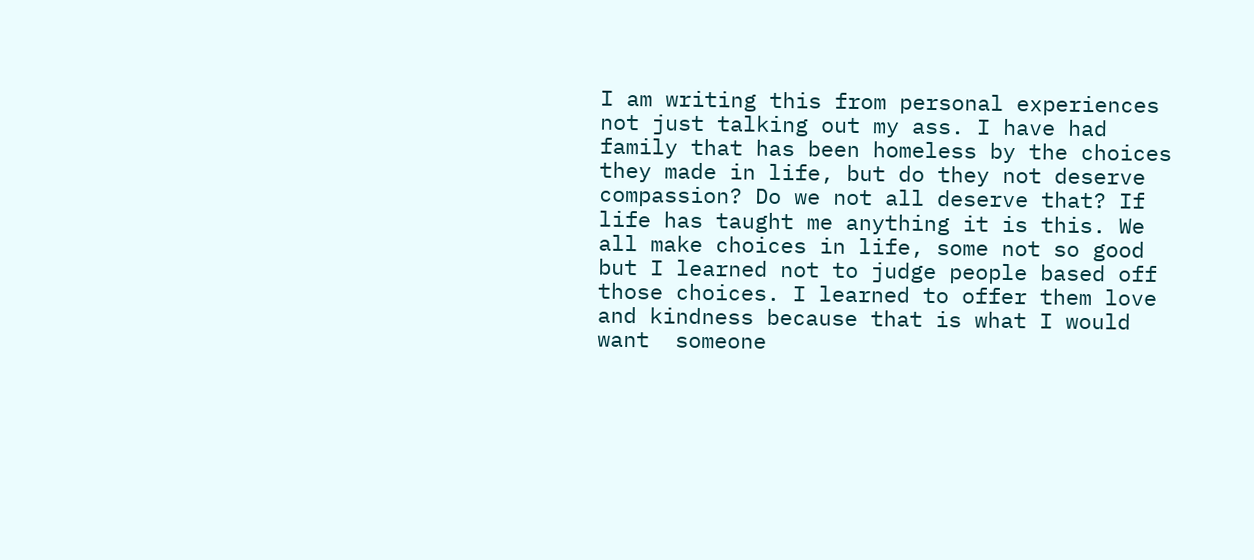I am writing this from personal experiences not just talking out my ass. I have had family that has been homeless by the choices they made in life, but do they not deserve compassion? Do we not all deserve that? If life has taught me anything it is this. We all make choices in life, some not so good but I learned not to judge people based off those choices. I learned to offer them love and kindness because that is what I would want  someone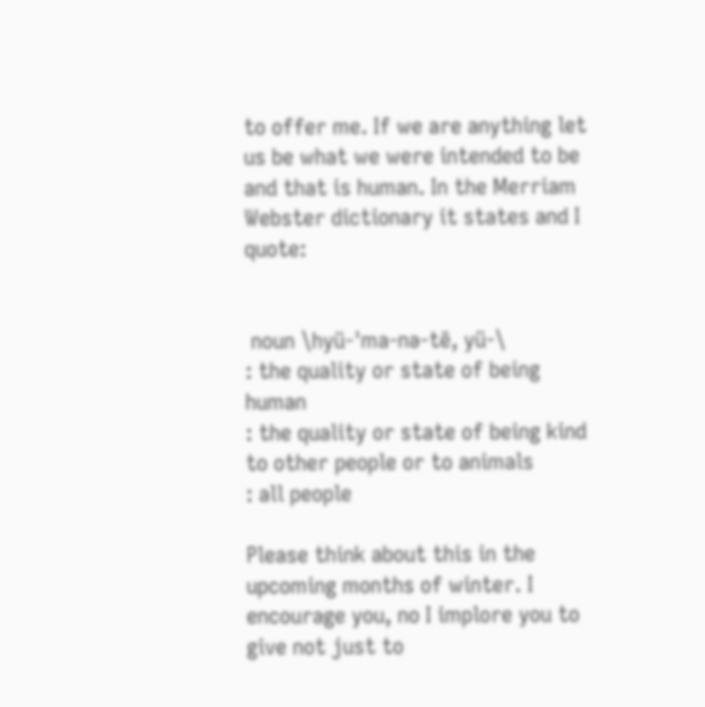to offer me. If we are anything let us be what we were intended to be and that is human. In the Merriam Webster dictionary it states and I quote:


 noun \hyü-ˈma-nə-tē, yü-\
: the quality or state of being human
: the quality or state of being kind to other people or to animals
: all people

Please think about this in the upcoming months of winter. I encourage you, no I implore you to give not just to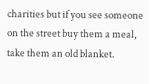charities but if you see someone on the street buy them a meal, take them an old blanket.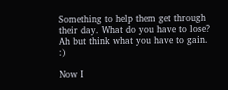Something to help them get through their day. What do you have to lose? Ah but think what you have to gain. :)

Now I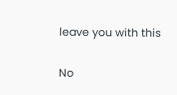leave you with this

No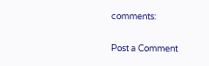comments:

Post a Comment